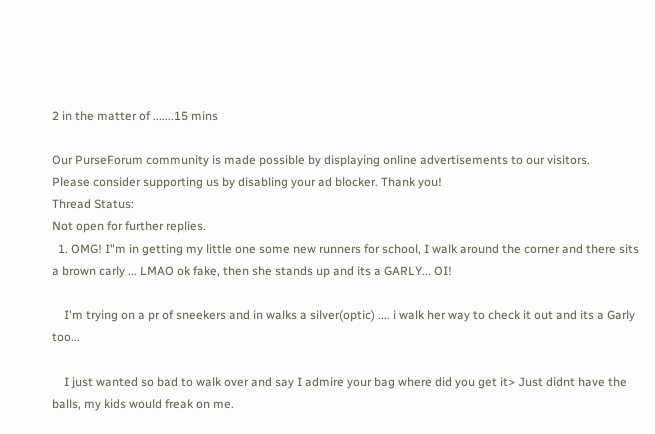2 in the matter of .......15 mins

Our PurseForum community is made possible by displaying online advertisements to our visitors.
Please consider supporting us by disabling your ad blocker. Thank you!
Thread Status:
Not open for further replies.
  1. OMG! I"m in getting my little one some new runners for school, I walk around the corner and there sits a brown carly ... LMAO ok fake, then she stands up and its a GARLY... OI!

    I'm trying on a pr of sneekers and in walks a silver(optic) .... i walk her way to check it out and its a Garly too...

    I just wanted so bad to walk over and say I admire your bag where did you get it> Just didnt have the balls, my kids would freak on me.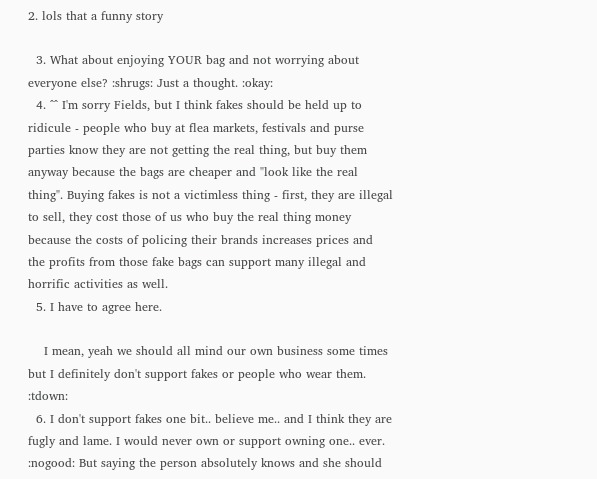2. lols that a funny story

  3. What about enjoying YOUR bag and not worrying about everyone else? :shrugs: Just a thought. :okay:
  4. ^^ I'm sorry Fields, but I think fakes should be held up to ridicule - people who buy at flea markets, festivals and purse parties know they are not getting the real thing, but buy them anyway because the bags are cheaper and "look like the real thing". Buying fakes is not a victimless thing - first, they are illegal to sell, they cost those of us who buy the real thing money because the costs of policing their brands increases prices and the profits from those fake bags can support many illegal and horrific activities as well.
  5. I have to agree here.

    I mean, yeah we should all mind our own business some times but I definitely don't support fakes or people who wear them. :tdown:
  6. I don't support fakes one bit.. believe me.. and I think they are fugly and lame. I would never own or support owning one.. ever. :nogood: But saying the person absolutely knows and she should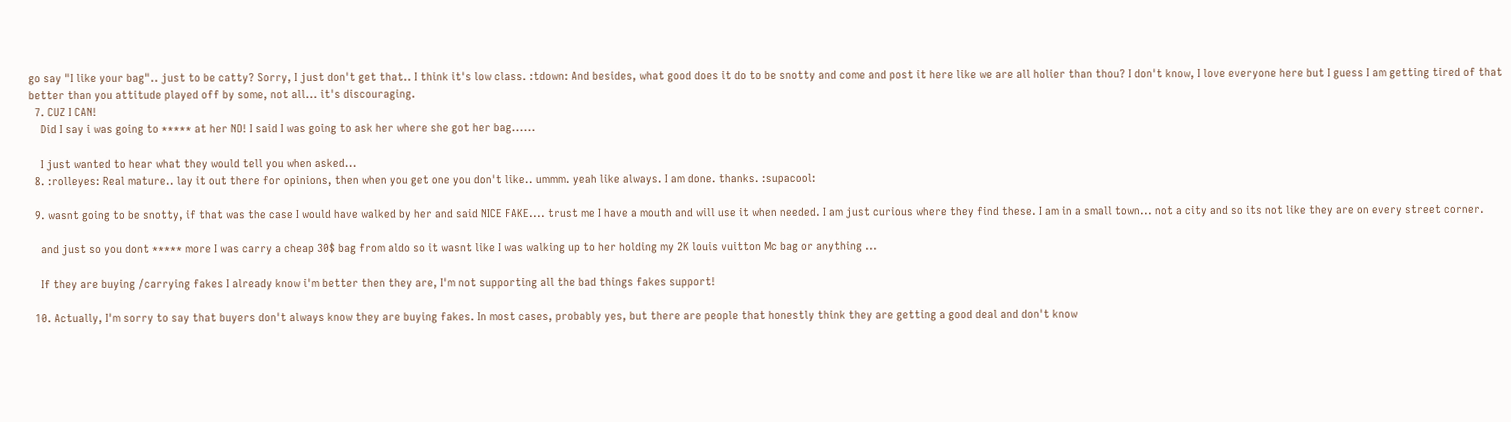go say "I like your bag".. just to be catty? Sorry, I just don't get that.. I think it's low class. :tdown: And besides, what good does it do to be snotty and come and post it here like we are all holier than thou? I don't know, I love everyone here but I guess I am getting tired of that better than you attitude played off by some, not all... it's discouraging.
  7. CUZ I CAN!
    Did I say i was going to ***** at her NO! I said I was going to ask her where she got her bag......

    I just wanted to hear what they would tell you when asked...
  8. :rolleyes: Real mature.. lay it out there for opinions, then when you get one you don't like.. ummm. yeah like always. I am done. thanks. :supacool:

  9. wasnt going to be snotty, if that was the case I would have walked by her and said NICE FAKE.... trust me I have a mouth and will use it when needed. I am just curious where they find these. I am in a small town... not a city and so its not like they are on every street corner.

    and just so you dont ***** more I was carry a cheap 30$ bag from aldo so it wasnt like I was walking up to her holding my 2K louis vuitton Mc bag or anything ...

    If they are buying /carrying fakes I already know i'm better then they are, I'm not supporting all the bad things fakes support!

  10. Actually, I'm sorry to say that buyers don't always know they are buying fakes. In most cases, probably yes, but there are people that honestly think they are getting a good deal and don't know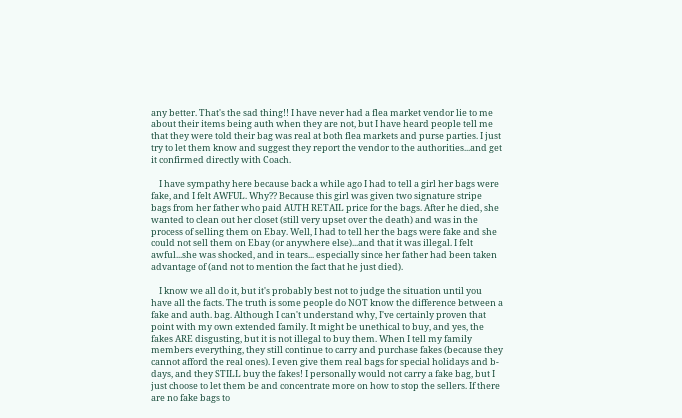any better. That's the sad thing!! I have never had a flea market vendor lie to me about their items being auth when they are not, but I have heard people tell me that they were told their bag was real at both flea markets and purse parties. I just try to let them know and suggest they report the vendor to the authorities...and get it confirmed directly with Coach.

    I have sympathy here because back a while ago I had to tell a girl her bags were fake, and I felt AWFUL. Why?? Because this girl was given two signature stripe bags from her father who paid AUTH RETAIL price for the bags. After he died, she wanted to clean out her closet (still very upset over the death) and was in the process of selling them on Ebay. Well, I had to tell her the bags were fake and she could not sell them on Ebay (or anywhere else)...and that it was illegal. I felt awful...she was shocked, and in tears... especially since her father had been taken advantage of (and not to mention the fact that he just died).

    I know we all do it, but it's probably best not to judge the situation until you have all the facts. The truth is some people do NOT know the difference between a fake and auth. bag. Although I can't understand why, I've certainly proven that point with my own extended family. It might be unethical to buy, and yes, the fakes ARE disgusting, but it is not illegal to buy them. When I tell my family members everything, they still continue to carry and purchase fakes (because they cannot afford the real ones). I even give them real bags for special holidays and b-days, and they STILL buy the fakes! I personally would not carry a fake bag, but I just choose to let them be and concentrate more on how to stop the sellers. If there are no fake bags to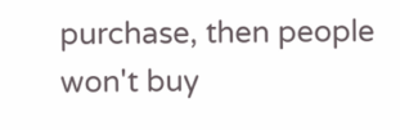purchase, then people won't buy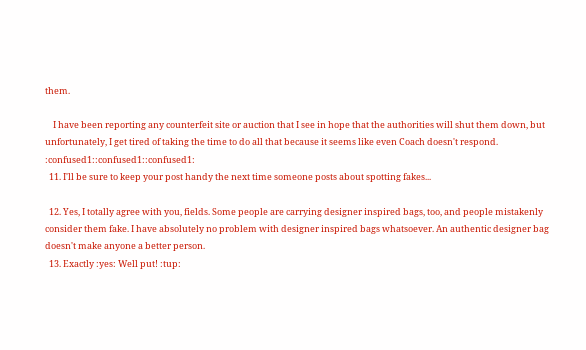them.

    I have been reporting any counterfeit site or auction that I see in hope that the authorities will shut them down, but unfortunately, I get tired of taking the time to do all that because it seems like even Coach doesn't respond. :confused1::confused1::confused1:
  11. I'll be sure to keep your post handy the next time someone posts about spotting fakes...

  12. Yes, I totally agree with you, fields. Some people are carrying designer inspired bags, too, and people mistakenly consider them fake. I have absolutely no problem with designer inspired bags whatsoever. An authentic designer bag doesn't make anyone a better person.
  13. Exactly :yes: Well put! :tup: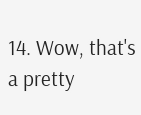14. Wow, that's a pretty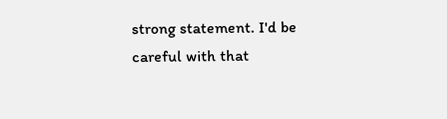strong statement. I'd be careful with that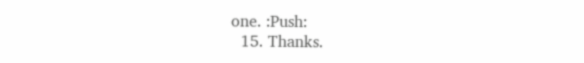one. :Push:
  15. Thanks.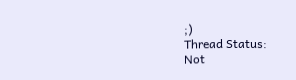;)
Thread Status:
Not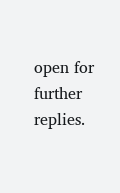open for further replies.